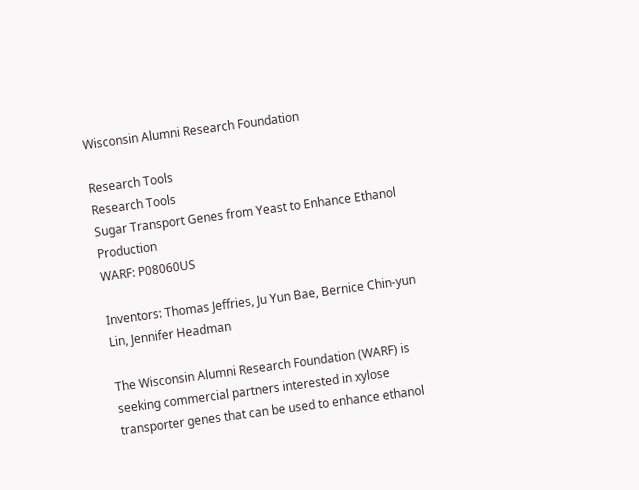Wisconsin Alumni Research Foundation

Research Tools
Research Tools
Sugar Transport Genes from Yeast to Enhance Ethanol Production
WARF: P08060US

Inventors: Thomas Jeffries, Ju Yun Bae, Bernice Chin-yun Lin, Jennifer Headman

The Wisconsin Alumni Research Foundation (WARF) is seeking commercial partners interested in xylose transporter genes that can be used to enhance ethanol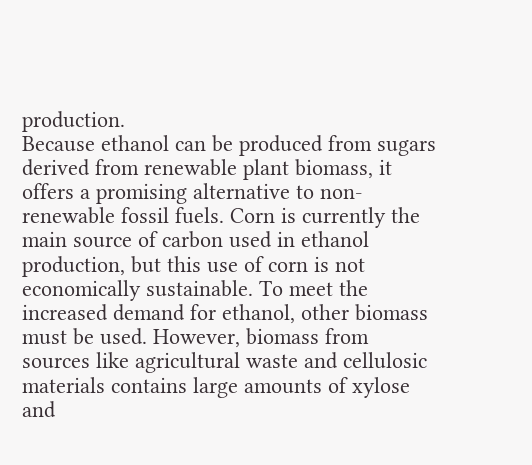production.
Because ethanol can be produced from sugars derived from renewable plant biomass, it offers a promising alternative to non-renewable fossil fuels. Corn is currently the main source of carbon used in ethanol production, but this use of corn is not economically sustainable. To meet the increased demand for ethanol, other biomass must be used. However, biomass from sources like agricultural waste and cellulosic materials contains large amounts of xylose and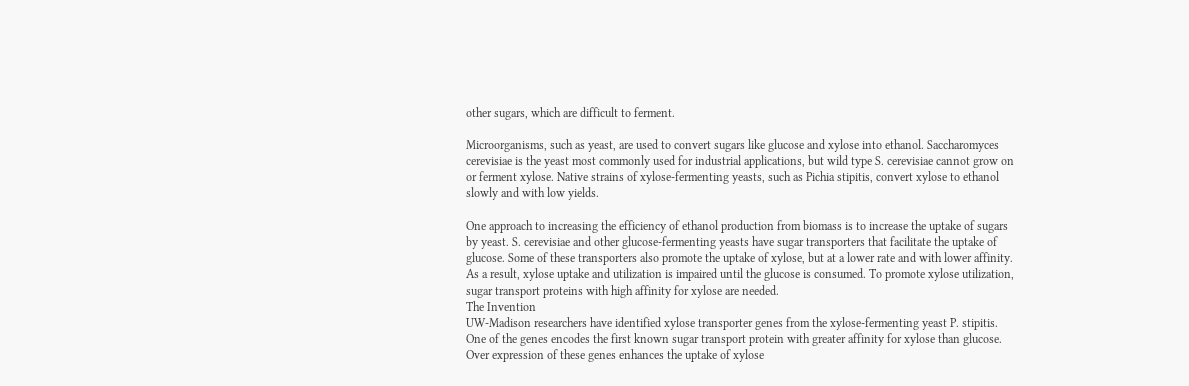other sugars, which are difficult to ferment.

Microorganisms, such as yeast, are used to convert sugars like glucose and xylose into ethanol. Saccharomyces cerevisiae is the yeast most commonly used for industrial applications, but wild type S. cerevisiae cannot grow on or ferment xylose. Native strains of xylose-fermenting yeasts, such as Pichia stipitis, convert xylose to ethanol slowly and with low yields.

One approach to increasing the efficiency of ethanol production from biomass is to increase the uptake of sugars by yeast. S. cerevisiae and other glucose-fermenting yeasts have sugar transporters that facilitate the uptake of glucose. Some of these transporters also promote the uptake of xylose, but at a lower rate and with lower affinity. As a result, xylose uptake and utilization is impaired until the glucose is consumed. To promote xylose utilization, sugar transport proteins with high affinity for xylose are needed.
The Invention
UW-Madison researchers have identified xylose transporter genes from the xylose-fermenting yeast P. stipitis. One of the genes encodes the first known sugar transport protein with greater affinity for xylose than glucose. Over expression of these genes enhances the uptake of xylose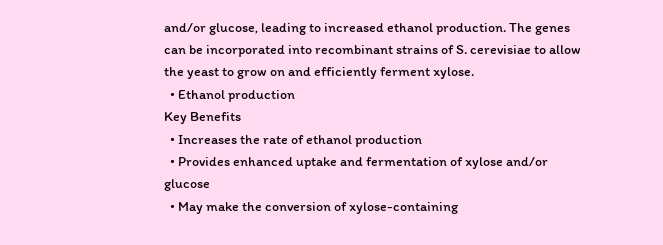and/or glucose, leading to increased ethanol production. The genes can be incorporated into recombinant strains of S. cerevisiae to allow the yeast to grow on and efficiently ferment xylose.
  • Ethanol production
Key Benefits
  • Increases the rate of ethanol production
  • Provides enhanced uptake and fermentation of xylose and/or glucose
  • May make the conversion of xylose-containing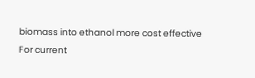biomass into ethanol more cost effective
For current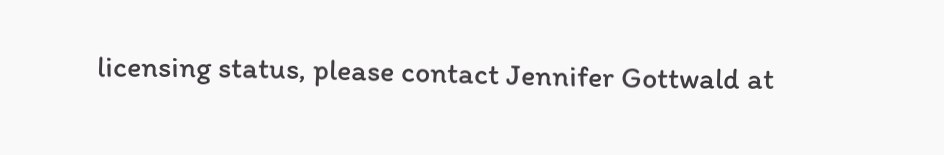licensing status, please contact Jennifer Gottwald at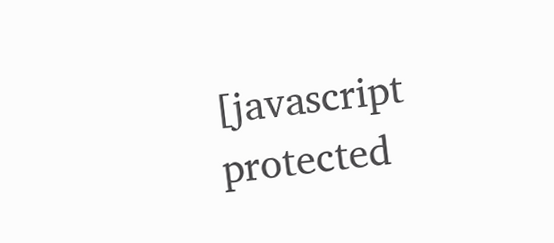[javascript protected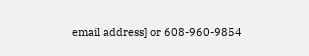email address] or 608-960-9854